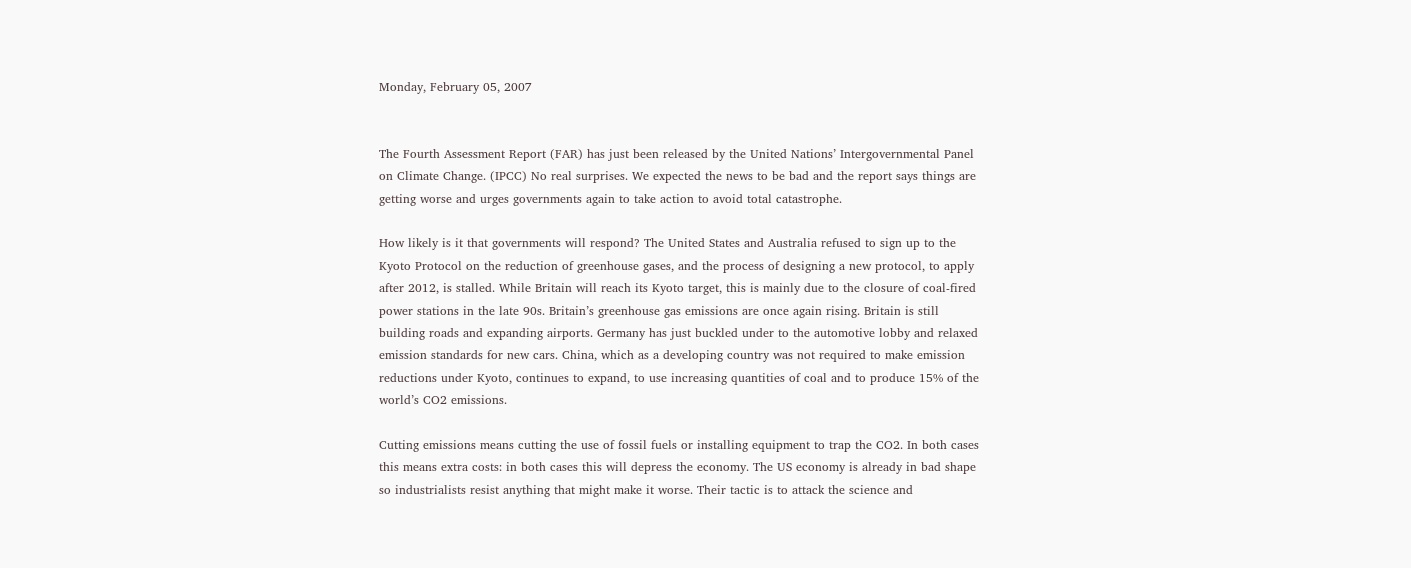Monday, February 05, 2007


The Fourth Assessment Report (FAR) has just been released by the United Nations’ Intergovernmental Panel on Climate Change. (IPCC) No real surprises. We expected the news to be bad and the report says things are getting worse and urges governments again to take action to avoid total catastrophe.

How likely is it that governments will respond? The United States and Australia refused to sign up to the Kyoto Protocol on the reduction of greenhouse gases, and the process of designing a new protocol, to apply after 2012, is stalled. While Britain will reach its Kyoto target, this is mainly due to the closure of coal-fired power stations in the late 90s. Britain’s greenhouse gas emissions are once again rising. Britain is still building roads and expanding airports. Germany has just buckled under to the automotive lobby and relaxed emission standards for new cars. China, which as a developing country was not required to make emission reductions under Kyoto, continues to expand, to use increasing quantities of coal and to produce 15% of the world’s CO2 emissions.

Cutting emissions means cutting the use of fossil fuels or installing equipment to trap the CO2. In both cases this means extra costs: in both cases this will depress the economy. The US economy is already in bad shape so industrialists resist anything that might make it worse. Their tactic is to attack the science and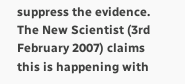suppress the evidence. The New Scientist (3rd February 2007) claims this is happening with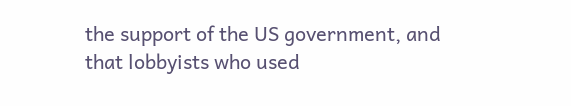the support of the US government, and that lobbyists who used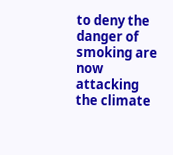to deny the danger of smoking are now attacking the climate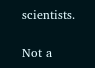scientists.

Not a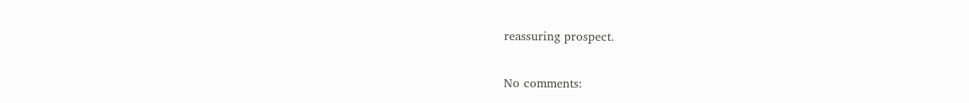reassuring prospect.

No comments: